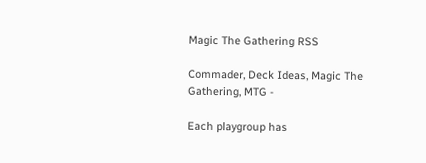Magic The Gathering RSS

Commader, Deck Ideas, Magic The Gathering, MTG -

Each playgroup has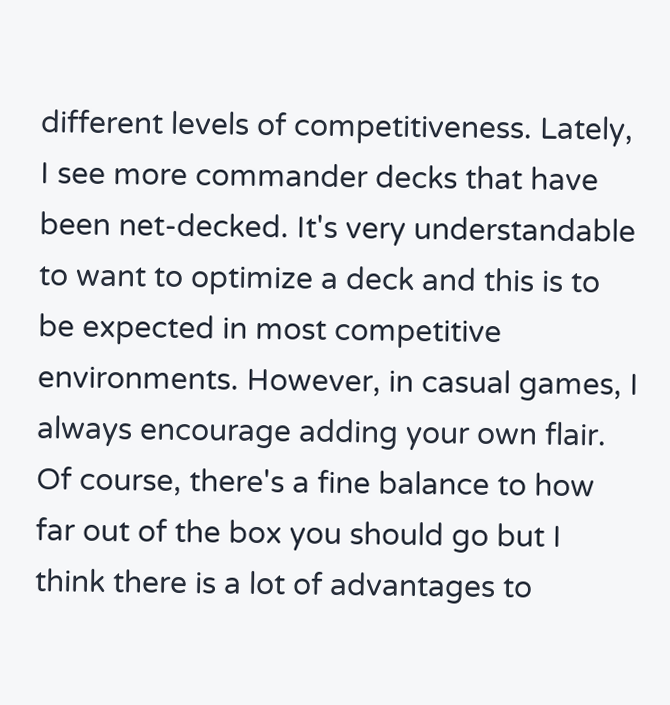different levels of competitiveness. Lately, I see more commander decks that have been net-decked. It's very understandable to want to optimize a deck and this is to be expected in most competitive environments. However, in casual games, I always encourage adding your own flair. Of course, there's a fine balance to how far out of the box you should go but I think there is a lot of advantages to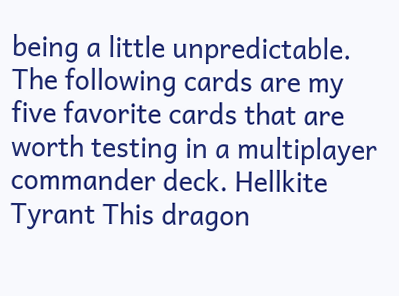being a little unpredictable. The following cards are my five favorite cards that are worth testing in a multiplayer commander deck. Hellkite Tyrant This dragon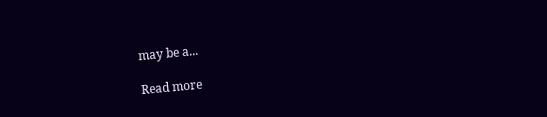may be a...

Read more